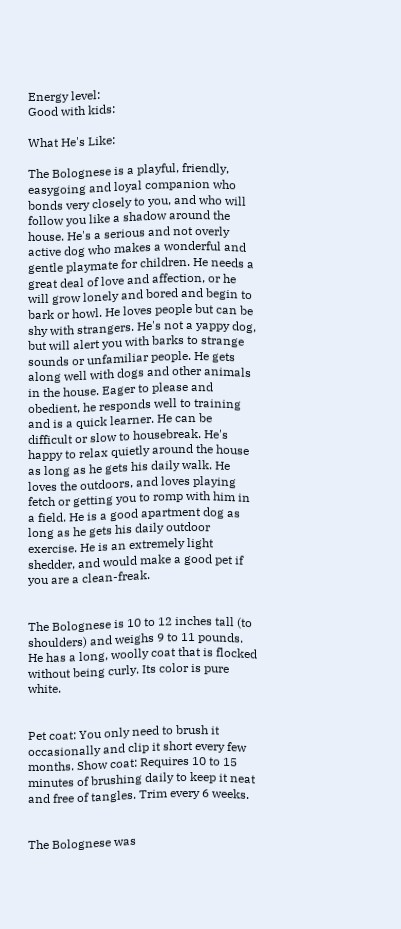Energy level:
Good with kids:

What He's Like:

The Bolognese is a playful, friendly, easygoing and loyal companion who bonds very closely to you, and who will follow you like a shadow around the house. He's a serious and not overly active dog who makes a wonderful and gentle playmate for children. He needs a great deal of love and affection, or he will grow lonely and bored and begin to bark or howl. He loves people but can be shy with strangers. He's not a yappy dog, but will alert you with barks to strange sounds or unfamiliar people. He gets along well with dogs and other animals in the house. Eager to please and obedient, he responds well to training and is a quick learner. He can be difficult or slow to housebreak. He's happy to relax quietly around the house as long as he gets his daily walk. He loves the outdoors, and loves playing fetch or getting you to romp with him in a field. He is a good apartment dog as long as he gets his daily outdoor exercise. He is an extremely light shedder, and would make a good pet if you are a clean-freak.


The Bolognese is 10 to 12 inches tall (to shoulders) and weighs 9 to 11 pounds. He has a long, woolly coat that is flocked without being curly. Its color is pure white.


Pet coat: You only need to brush it occasionally and clip it short every few months. Show coat: Requires 10 to 15 minutes of brushing daily to keep it neat and free of tangles. Trim every 6 weeks.


The Bolognese was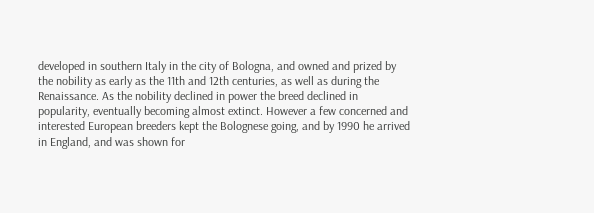developed in southern Italy in the city of Bologna, and owned and prized by the nobility as early as the 11th and 12th centuries, as well as during the Renaissance. As the nobility declined in power the breed declined in popularity, eventually becoming almost extinct. However a few concerned and interested European breeders kept the Bolognese going, and by 1990 he arrived in England, and was shown for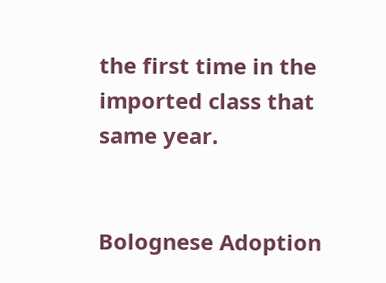the first time in the imported class that same year.


Bolognese Adoption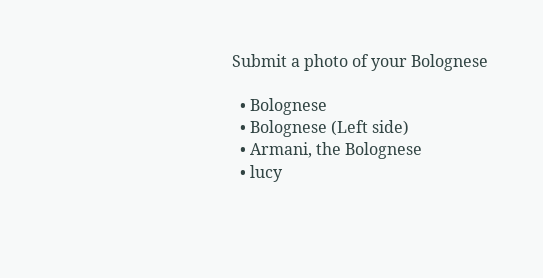Submit a photo of your Bolognese

  • Bolognese
  • Bolognese (Left side)
  • Armani, the Bolognese
  • lucy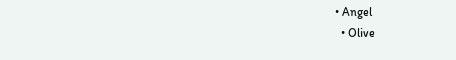• Angel
  • Olive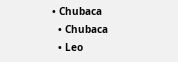• Chubaca
  • Chubaca
  • Leo